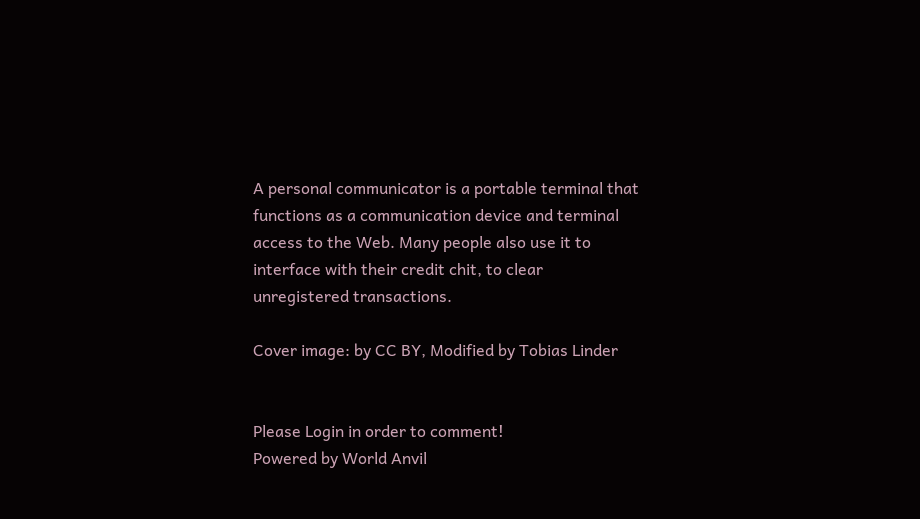A personal communicator is a portable terminal that functions as a communication device and terminal access to the Web. Many people also use it to interface with their credit chit, to clear unregistered transactions.

Cover image: by CC BY, Modified by Tobias Linder


Please Login in order to comment!
Powered by World Anvil